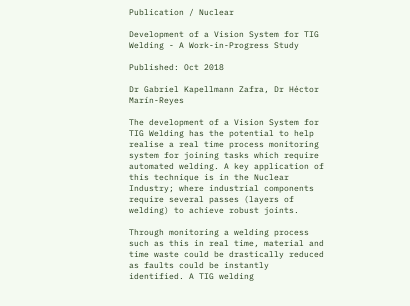Publication / Nuclear

Development of a Vision System for TIG Welding - A Work-in-Progress Study

Published: Oct 2018

Dr Gabriel Kapellmann Zafra, Dr Héctor Marín-Reyes

The development of a Vision System for TIG Welding has the potential to help realise a real time process monitoring system for joining tasks which require automated welding. A key application of this technique is in the Nuclear Industry; where industrial components require several passes (layers of welding) to achieve robust joints.

Through monitoring a welding process such as this in real time, material and time waste could be drastically reduced as faults could be instantly identified. A TIG welding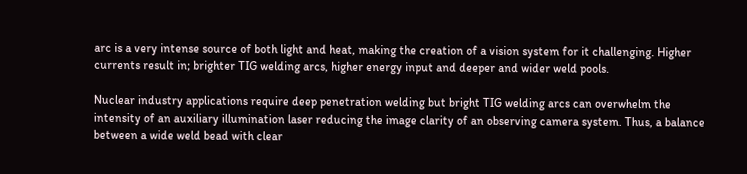arc is a very intense source of both light and heat, making the creation of a vision system for it challenging. Higher currents result in; brighter TIG welding arcs, higher energy input and deeper and wider weld pools.

Nuclear industry applications require deep penetration welding but bright TIG welding arcs can overwhelm the intensity of an auxiliary illumination laser reducing the image clarity of an observing camera system. Thus, a balance between a wide weld bead with clear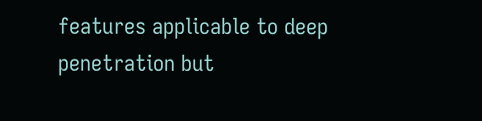features applicable to deep penetration but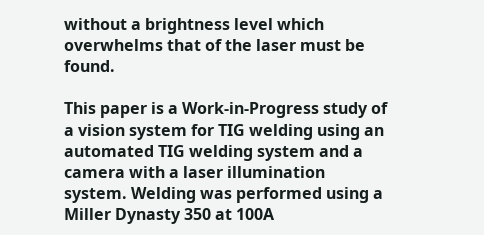without a brightness level which overwhelms that of the laser must be found.

This paper is a Work-in-Progress study of a vision system for TIG welding using an automated TIG welding system and a camera with a laser illumination system. Welding was performed using a Miller Dynasty 350 at 100A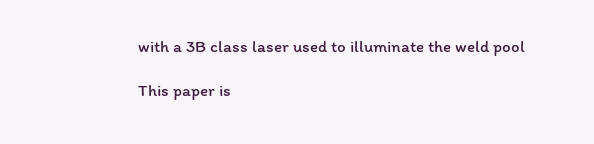with a 3B class laser used to illuminate the weld pool

This paper is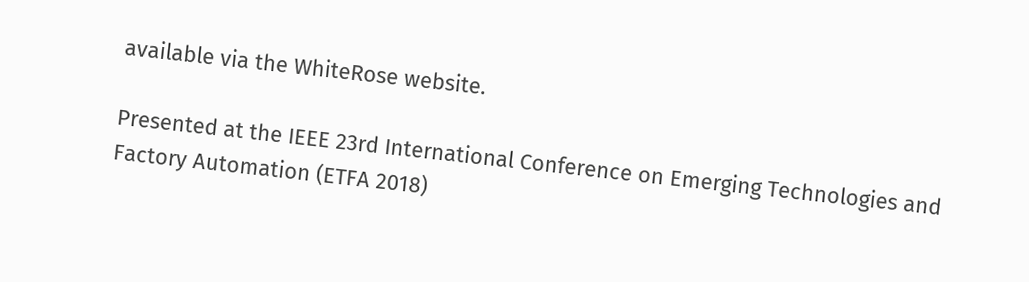available via the WhiteRose website.

Presented at the IEEE 23rd International Conference on Emerging Technologies and Factory Automation (ETFA 2018)